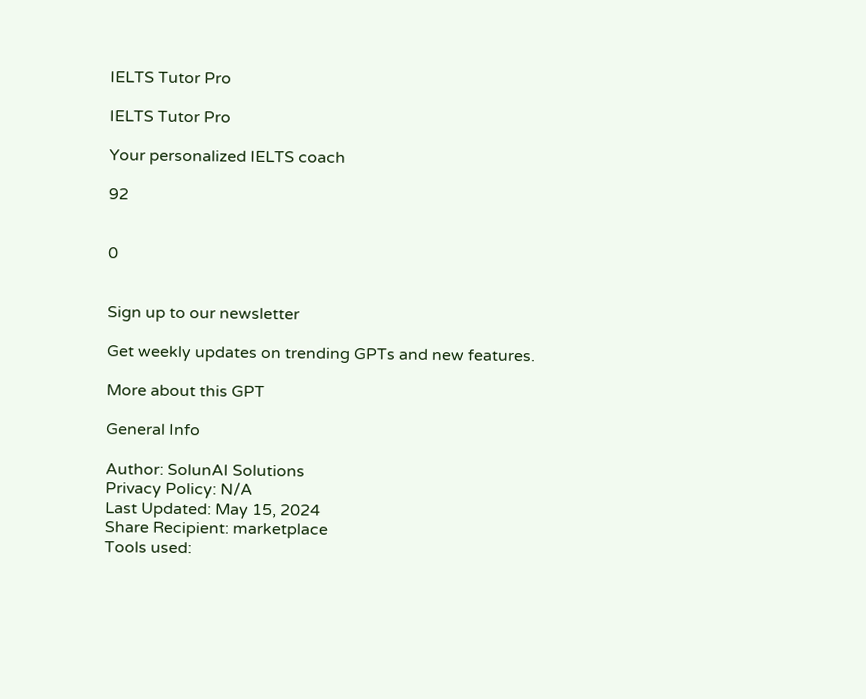IELTS Tutor Pro

IELTS Tutor Pro

Your personalized IELTS coach

92


0


Sign up to our newsletter

Get weekly updates on trending GPTs and new features.

More about this GPT

General Info

Author: SolunAI Solutions
Privacy Policy: N/A
Last Updated: May 15, 2024
Share Recipient: marketplace
Tools used: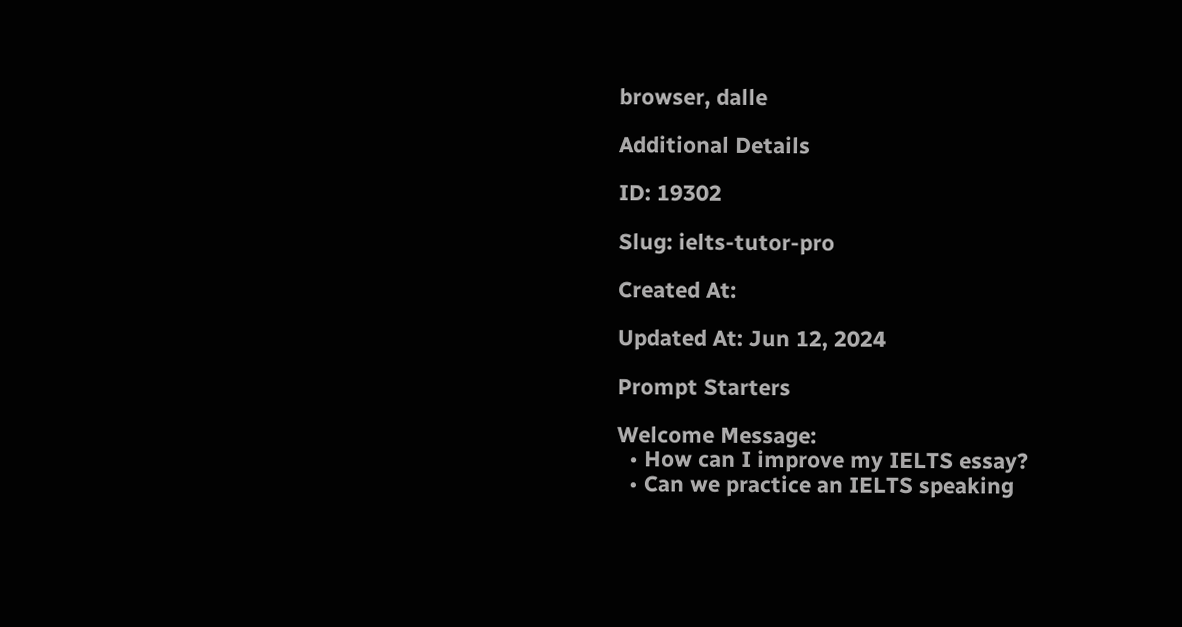browser, dalle

Additional Details

ID: 19302

Slug: ielts-tutor-pro

Created At:

Updated At: Jun 12, 2024

Prompt Starters

Welcome Message:
  • How can I improve my IELTS essay?
  • Can we practice an IELTS speaking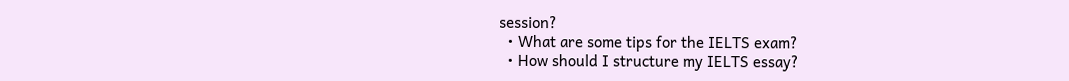session?
  • What are some tips for the IELTS exam?
  • How should I structure my IELTS essay?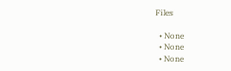Files

  • None
  • None
  • None